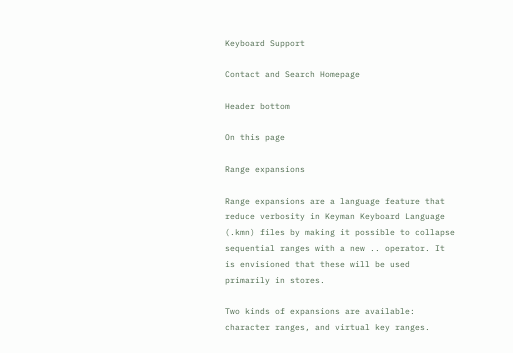Keyboard Support

Contact and Search Homepage

Header bottom

On this page

Range expansions

Range expansions are a language feature that reduce verbosity in Keyman Keyboard Language (.kmn) files by making it possible to collapse sequential ranges with a new .. operator. It is envisioned that these will be used primarily in stores.

Two kinds of expansions are available: character ranges, and virtual key ranges.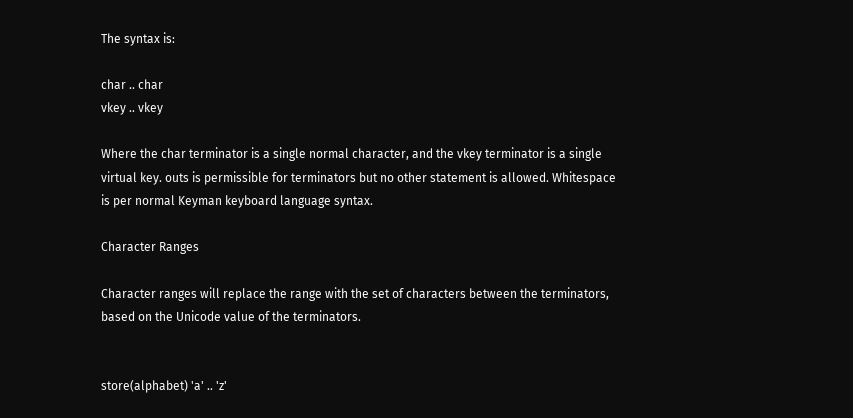The syntax is:

char .. char
vkey .. vkey

Where the char terminator is a single normal character, and the vkey terminator is a single virtual key. outs is permissible for terminators but no other statement is allowed. Whitespace is per normal Keyman keyboard language syntax.

Character Ranges

Character ranges will replace the range with the set of characters between the terminators, based on the Unicode value of the terminators.


store(alphabet) 'a' .. 'z'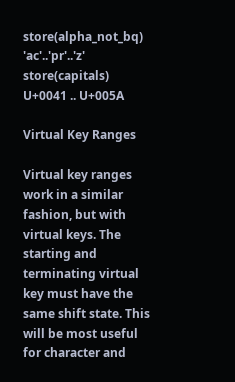store(alpha_not_bq) 'ac'..'pr'..'z'
store(capitals) U+0041 .. U+005A

Virtual Key Ranges

Virtual key ranges work in a similar fashion, but with virtual keys. The starting and terminating virtual key must have the same shift state. This will be most useful for character and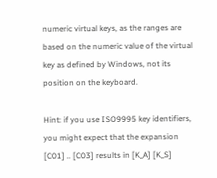numeric virtual keys, as the ranges are based on the numeric value of the virtual key as defined by Windows, not its position on the keyboard.

Hint: if you use ISO9995 key identifiers, you might expect that the expansion [C01] .. [C03] results in [K_A] [K_S]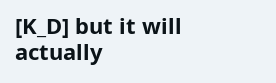[K_D] but it will actually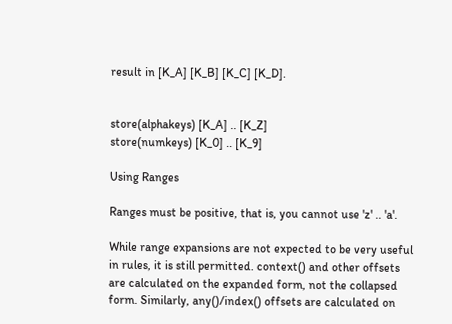result in [K_A] [K_B] [K_C] [K_D].


store(alphakeys) [K_A] .. [K_Z]
store(numkeys) [K_0] .. [K_9]

Using Ranges

Ranges must be positive, that is, you cannot use 'z' .. 'a'.

While range expansions are not expected to be very useful in rules, it is still permitted. context() and other offsets are calculated on the expanded form, not the collapsed form. Similarly, any()/index() offsets are calculated on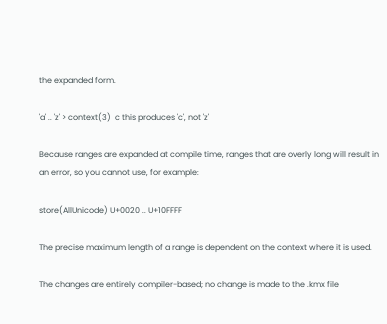the expanded form.

'a' .. 'z' > context(3)  c this produces 'c', not 'z'

Because ranges are expanded at compile time, ranges that are overly long will result in an error, so you cannot use, for example:

store(AllUnicode) U+0020 .. U+10FFFF

The precise maximum length of a range is dependent on the context where it is used.

The changes are entirely compiler-based; no change is made to the .kmx file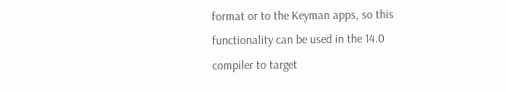format or to the Keyman apps, so this functionality can be used in the 14.0 compiler to target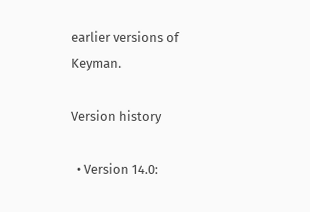earlier versions of Keyman.

Version history

  • Version 14.0: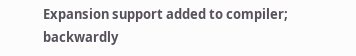Expansion support added to compiler; backwardly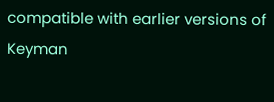compatible with earlier versions of Keyman